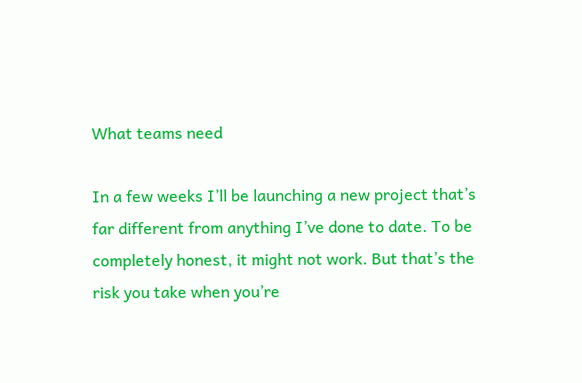What teams need

In a few weeks I’ll be launching a new project that’s far different from anything I’ve done to date. To be completely honest, it might not work. But that’s the risk you take when you’re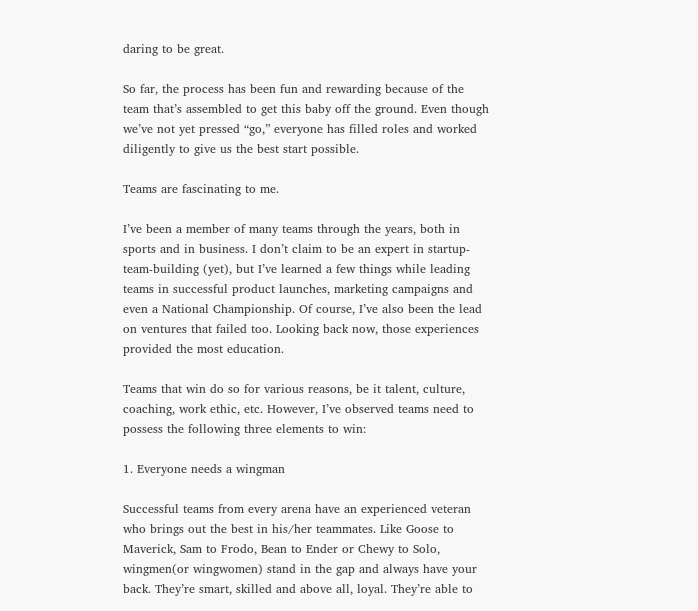daring to be great.

So far, the process has been fun and rewarding because of the team that’s assembled to get this baby off the ground. Even though we’ve not yet pressed “go,” everyone has filled roles and worked diligently to give us the best start possible.

Teams are fascinating to me.

I’ve been a member of many teams through the years, both in sports and in business. I don’t claim to be an expert in startup-team-building (yet), but I’ve learned a few things while leading teams in successful product launches, marketing campaigns and even a National Championship. Of course, I’ve also been the lead on ventures that failed too. Looking back now, those experiences provided the most education.

Teams that win do so for various reasons, be it talent, culture, coaching, work ethic, etc. However, I’ve observed teams need to possess the following three elements to win:

1. Everyone needs a wingman

Successful teams from every arena have an experienced veteran who brings out the best in his/her teammates. Like Goose to Maverick, Sam to Frodo, Bean to Ender or Chewy to Solo, wingmen(or wingwomen) stand in the gap and always have your back. They’re smart, skilled and above all, loyal. They’re able to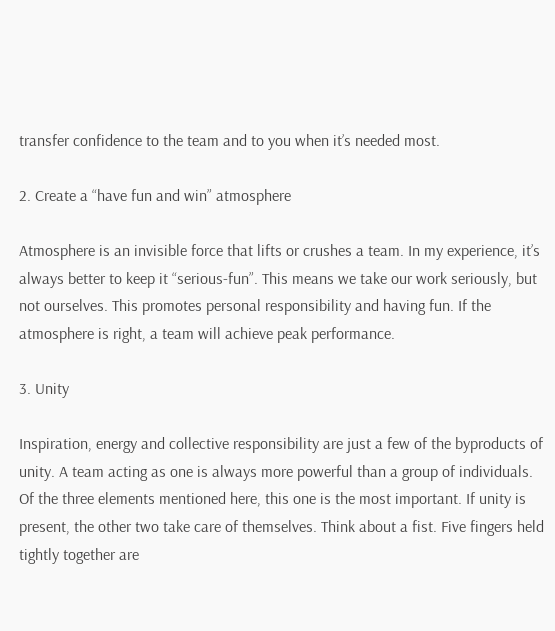transfer confidence to the team and to you when it’s needed most.

2. Create a “have fun and win” atmosphere

Atmosphere is an invisible force that lifts or crushes a team. In my experience, it’s always better to keep it “serious-fun”. This means we take our work seriously, but not ourselves. This promotes personal responsibility and having fun. If the atmosphere is right, a team will achieve peak performance.

3. Unity

Inspiration, energy and collective responsibility are just a few of the byproducts of unity. A team acting as one is always more powerful than a group of individuals. Of the three elements mentioned here, this one is the most important. If unity is present, the other two take care of themselves. Think about a fist. Five fingers held tightly together are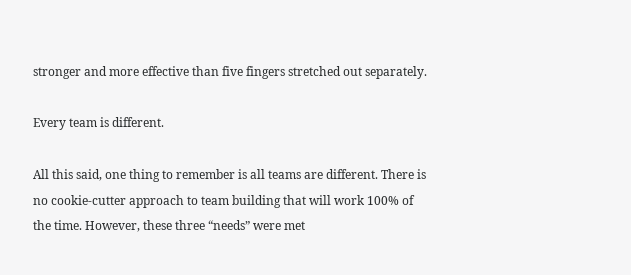stronger and more effective than five fingers stretched out separately.

Every team is different.

All this said, one thing to remember is all teams are different. There is no cookie-cutter approach to team building that will work 100% of the time. However, these three “needs” were met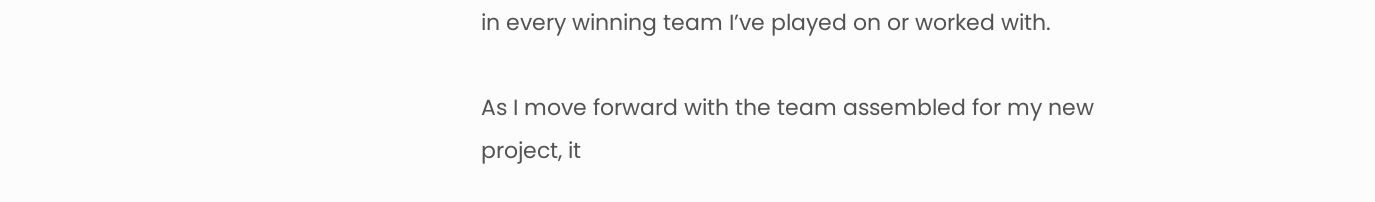in every winning team I’ve played on or worked with.

As I move forward with the team assembled for my new project, it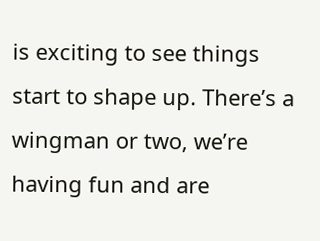is exciting to see things start to shape up. There’s a wingman or two, we’re having fun and are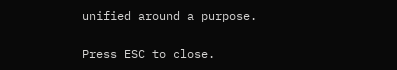unified around a purpose.

Press ESC to close.